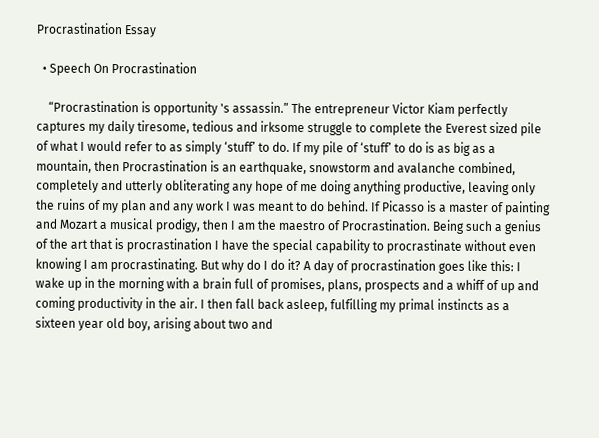Procrastination Essay

  • Speech On Procrastination

    “Procrastination is opportunity 's assassin.” The entrepreneur Victor Kiam perfectly captures my daily tiresome, tedious and irksome struggle to complete the Everest sized pile of what I would refer to as simply ‘stuff’ to do. If my pile of ‘stuff’ to do is as big as a mountain, then Procrastination is an earthquake, snowstorm and avalanche combined, completely and utterly obliterating any hope of me doing anything productive, leaving only the ruins of my plan and any work I was meant to do behind. If Picasso is a master of painting and Mozart a musical prodigy, then I am the maestro of Procrastination. Being such a genius of the art that is procrastination I have the special capability to procrastinate without even knowing I am procrastinating. But why do I do it? A day of procrastination goes like this: I wake up in the morning with a brain full of promises, plans, prospects and a whiff of up and coming productivity in the air. I then fall back asleep, fulfilling my primal instincts as a sixteen year old boy, arising about two and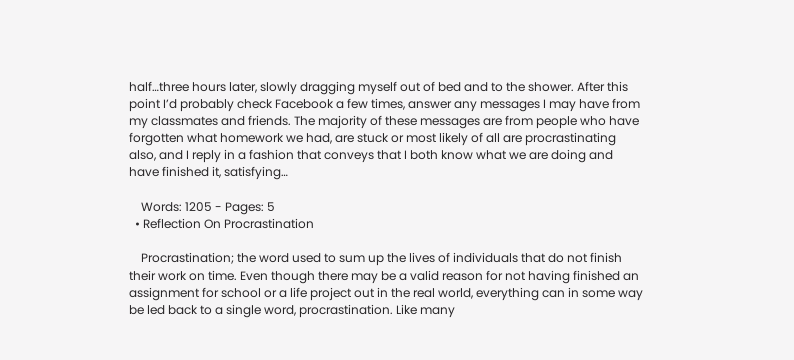half…three hours later, slowly dragging myself out of bed and to the shower. After this point I’d probably check Facebook a few times, answer any messages I may have from my classmates and friends. The majority of these messages are from people who have forgotten what homework we had, are stuck or most likely of all are procrastinating also, and I reply in a fashion that conveys that I both know what we are doing and have finished it, satisfying…

    Words: 1205 - Pages: 5
  • Reflection On Procrastination

    Procrastination; the word used to sum up the lives of individuals that do not finish their work on time. Even though there may be a valid reason for not having finished an assignment for school or a life project out in the real world, everything can in some way be led back to a single word, procrastination. Like many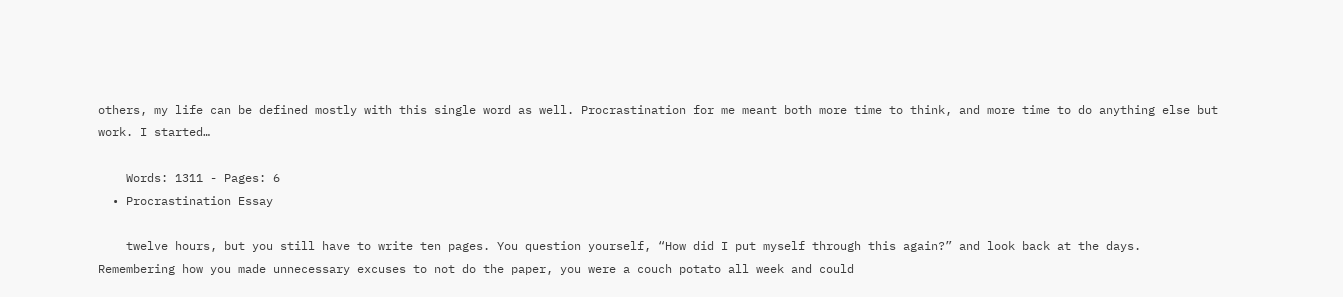others, my life can be defined mostly with this single word as well. Procrastination for me meant both more time to think, and more time to do anything else but work. I started…

    Words: 1311 - Pages: 6
  • Procrastination Essay

    twelve hours, but you still have to write ten pages. You question yourself, “How did I put myself through this again?” and look back at the days. Remembering how you made unnecessary excuses to not do the paper, you were a couch potato all week and could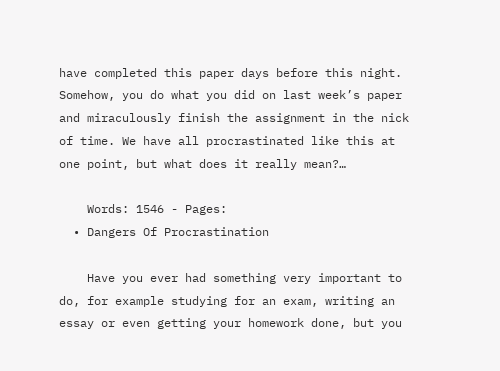have completed this paper days before this night. Somehow, you do what you did on last week’s paper and miraculously finish the assignment in the nick of time. We have all procrastinated like this at one point, but what does it really mean?…

    Words: 1546 - Pages:
  • Dangers Of Procrastination

    Have you ever had something very important to do, for example studying for an exam, writing an essay or even getting your homework done, but you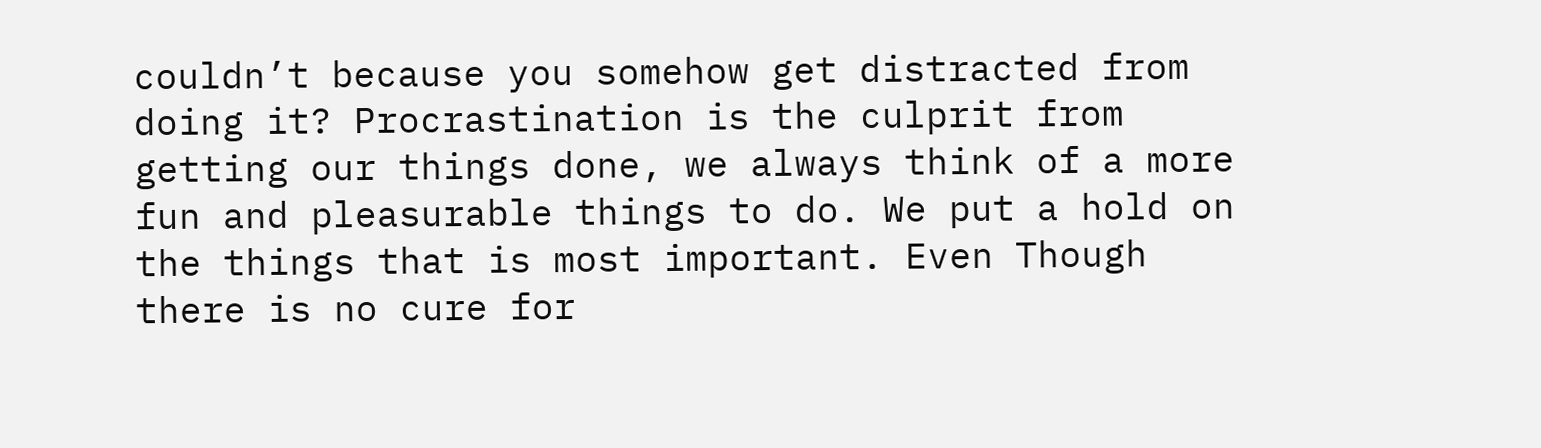couldn’t because you somehow get distracted from doing it? Procrastination is the culprit from getting our things done, we always think of a more fun and pleasurable things to do. We put a hold on the things that is most important. Even Though there is no cure for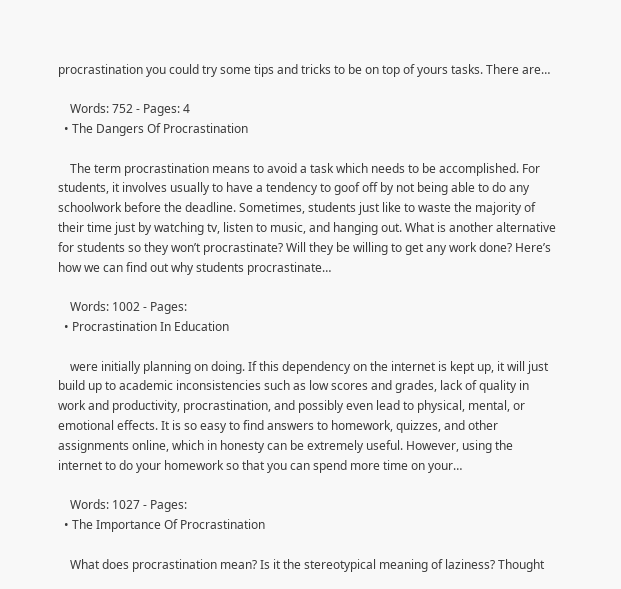procrastination you could try some tips and tricks to be on top of yours tasks. There are…

    Words: 752 - Pages: 4
  • The Dangers Of Procrastination

    The term procrastination means to avoid a task which needs to be accomplished. For students, it involves usually to have a tendency to goof off by not being able to do any schoolwork before the deadline. Sometimes, students just like to waste the majority of their time just by watching tv, listen to music, and hanging out. What is another alternative for students so they won’t procrastinate? Will they be willing to get any work done? Here’s how we can find out why students procrastinate…

    Words: 1002 - Pages:
  • Procrastination In Education

    were initially planning on doing. If this dependency on the internet is kept up, it will just build up to academic inconsistencies such as low scores and grades, lack of quality in work and productivity, procrastination, and possibly even lead to physical, mental, or emotional effects. It is so easy to find answers to homework, quizzes, and other assignments online, which in honesty can be extremely useful. However, using the internet to do your homework so that you can spend more time on your…

    Words: 1027 - Pages:
  • The Importance Of Procrastination

    What does procrastination mean? Is it the stereotypical meaning of laziness? Thought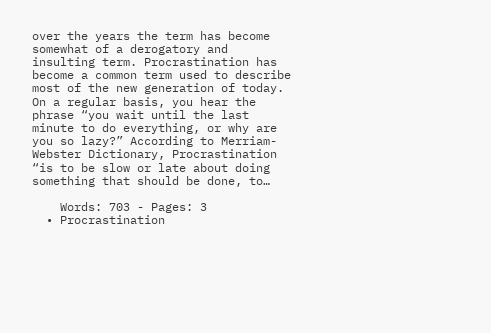over the years the term has become somewhat of a derogatory and insulting term. Procrastination has become a common term used to describe most of the new generation of today. On a regular basis, you hear the phrase “you wait until the last minute to do everything, or why are you so lazy?” According to Merriam-Webster Dictionary, Procrastination “is to be slow or late about doing something that should be done, to…

    Words: 703 - Pages: 3
  • Procrastination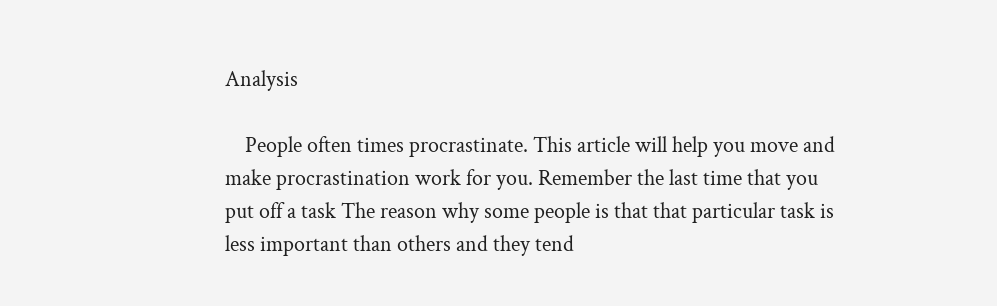Analysis

    People often times procrastinate. This article will help you move and make procrastination work for you. Remember the last time that you put off a task The reason why some people is that that particular task is less important than others and they tend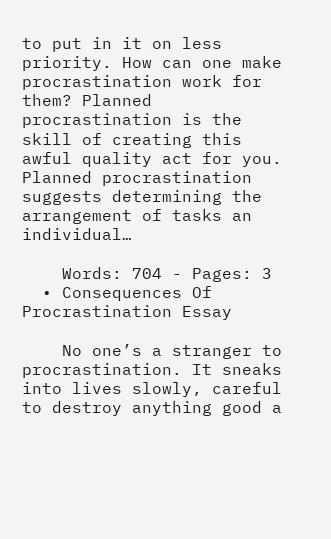to put in it on less priority. How can one make procrastination work for them? Planned procrastination is the skill of creating this awful quality act for you. Planned procrastination suggests determining the arrangement of tasks an individual…

    Words: 704 - Pages: 3
  • Consequences Of Procrastination Essay

    No one’s a stranger to procrastination. It sneaks into lives slowly, careful to destroy anything good a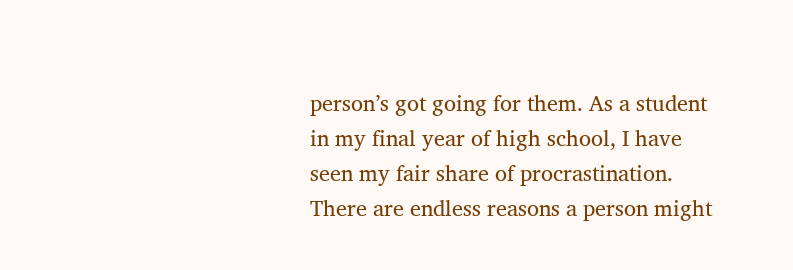person’s got going for them. As a student in my final year of high school, I have seen my fair share of procrastination. There are endless reasons a person might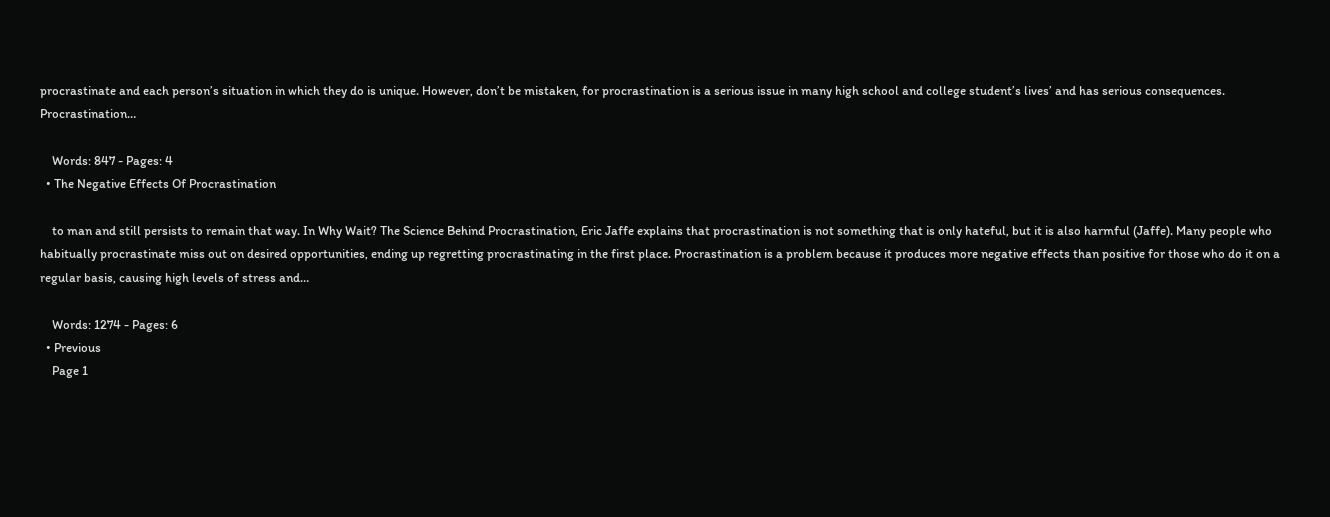procrastinate and each person’s situation in which they do is unique. However, don’t be mistaken, for procrastination is a serious issue in many high school and college student’s lives’ and has serious consequences. Procrastination…

    Words: 847 - Pages: 4
  • The Negative Effects Of Procrastination

    to man and still persists to remain that way. In Why Wait? The Science Behind Procrastination, Eric Jaffe explains that procrastination is not something that is only hateful, but it is also harmful (Jaffe). Many people who habitually procrastinate miss out on desired opportunities, ending up regretting procrastinating in the first place. Procrastination is a problem because it produces more negative effects than positive for those who do it on a regular basis, causing high levels of stress and…

    Words: 1274 - Pages: 6
  • Previous
    Page 1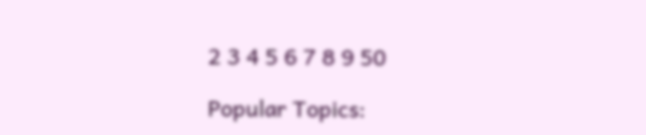2 3 4 5 6 7 8 9 50

Popular Topics: